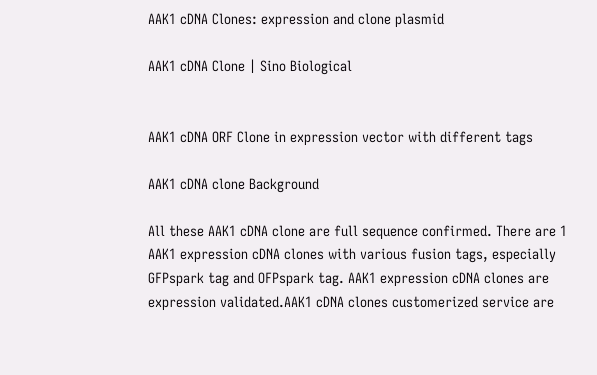AAK1 cDNA Clones: expression and clone plasmid

AAK1 cDNA Clone | Sino Biological


AAK1 cDNA ORF Clone in expression vector with different tags

AAK1 cDNA clone Background

All these AAK1 cDNA clone are full sequence confirmed. There are 1 AAK1 expression cDNA clones with various fusion tags, especially GFPspark tag and OFPspark tag. AAK1 expression cDNA clones are expression validated.AAK1 cDNA clones customerized service are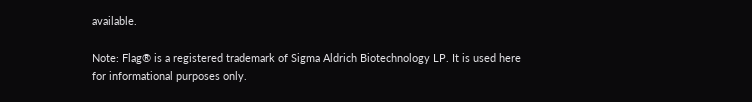available.

Note: Flag® is a registered trademark of Sigma Aldrich Biotechnology LP. It is used here for informational purposes only.